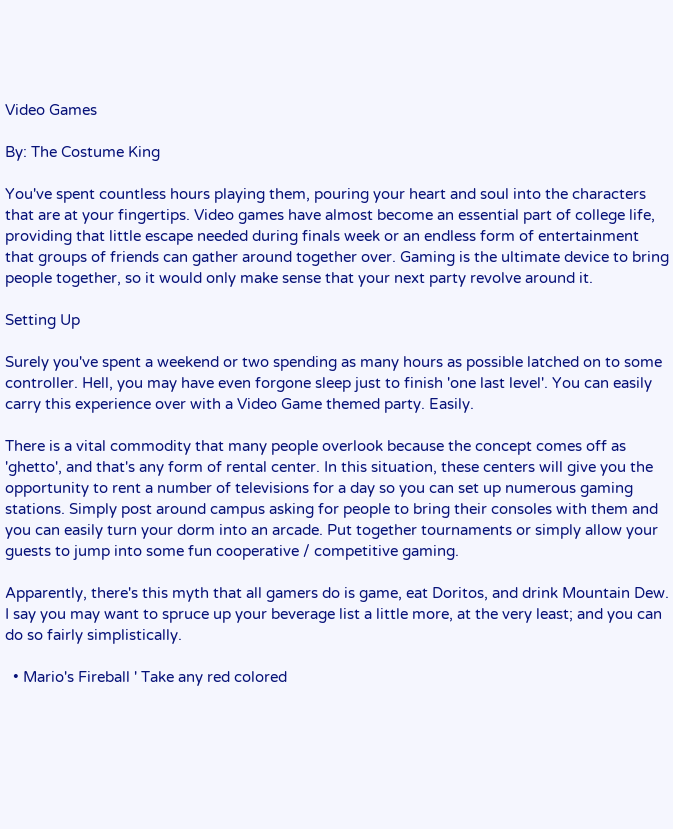Video Games

By: The Costume King

You've spent countless hours playing them, pouring your heart and soul into the characters that are at your fingertips. Video games have almost become an essential part of college life, providing that little escape needed during finals week or an endless form of entertainment that groups of friends can gather around together over. Gaming is the ultimate device to bring people together, so it would only make sense that your next party revolve around it.

Setting Up

Surely you've spent a weekend or two spending as many hours as possible latched on to some controller. Hell, you may have even forgone sleep just to finish 'one last level'. You can easily carry this experience over with a Video Game themed party. Easily.

There is a vital commodity that many people overlook because the concept comes off as 'ghetto', and that's any form of rental center. In this situation, these centers will give you the opportunity to rent a number of televisions for a day so you can set up numerous gaming stations. Simply post around campus asking for people to bring their consoles with them and you can easily turn your dorm into an arcade. Put together tournaments or simply allow your guests to jump into some fun cooperative / competitive gaming.

Apparently, there's this myth that all gamers do is game, eat Doritos, and drink Mountain Dew. I say you may want to spruce up your beverage list a little more, at the very least; and you can do so fairly simplistically.

  • Mario's Fireball ' Take any red colored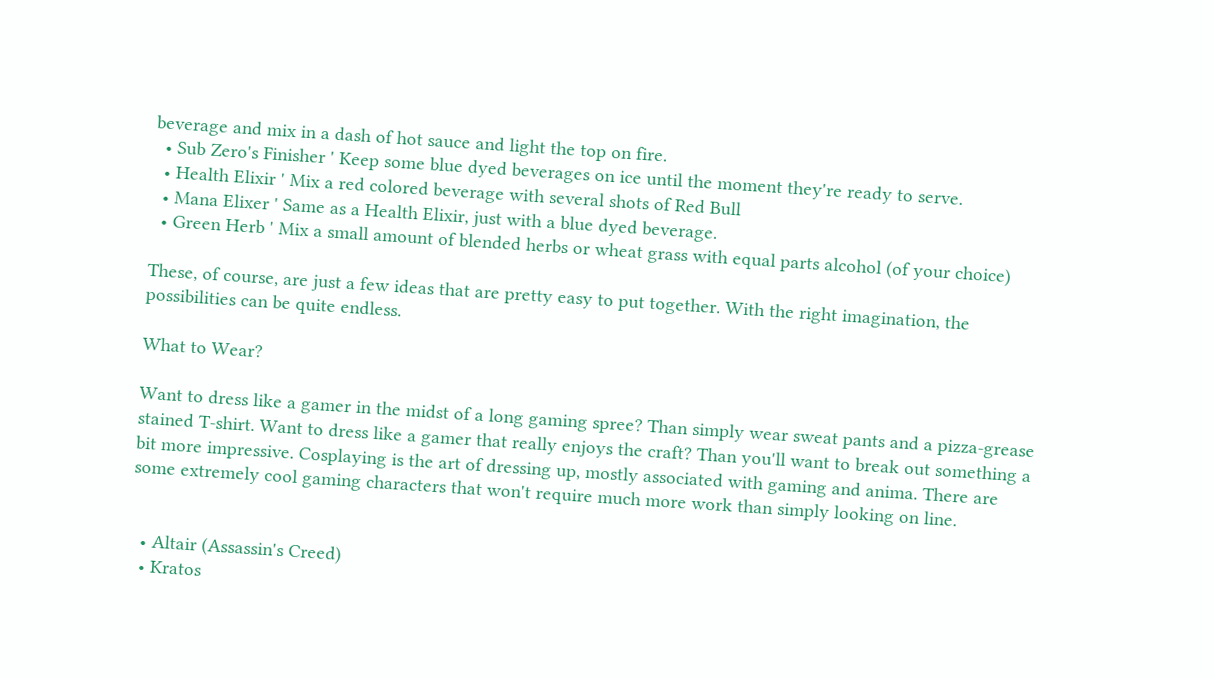beverage and mix in a dash of hot sauce and light the top on fire.
  • Sub Zero's Finisher ' Keep some blue dyed beverages on ice until the moment they're ready to serve.
  • Health Elixir ' Mix a red colored beverage with several shots of Red Bull
  • Mana Elixer ' Same as a Health Elixir, just with a blue dyed beverage.
  • Green Herb ' Mix a small amount of blended herbs or wheat grass with equal parts alcohol (of your choice)

These, of course, are just a few ideas that are pretty easy to put together. With the right imagination, the possibilities can be quite endless.

What to Wear?

Want to dress like a gamer in the midst of a long gaming spree? Than simply wear sweat pants and a pizza-grease stained T-shirt. Want to dress like a gamer that really enjoys the craft? Than you'll want to break out something a bit more impressive. Cosplaying is the art of dressing up, mostly associated with gaming and anima. There are some extremely cool gaming characters that won't require much more work than simply looking on line.


  • Altair (Assassin's Creed)
  • Kratos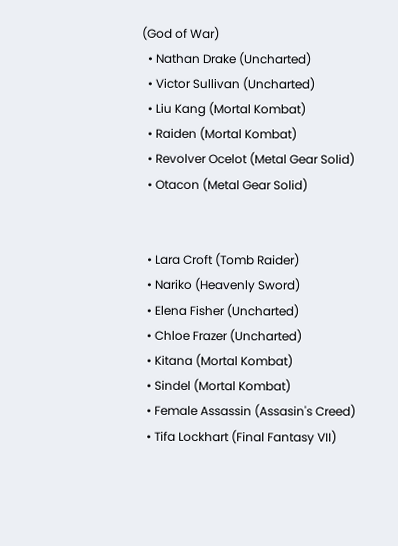(God of War)
  • Nathan Drake (Uncharted)
  • Victor Sullivan (Uncharted)
  • Liu Kang (Mortal Kombat)
  • Raiden (Mortal Kombat)
  • Revolver Ocelot (Metal Gear Solid)
  • Otacon (Metal Gear Solid)


  • Lara Croft (Tomb Raider)
  • Nariko (Heavenly Sword)
  • Elena Fisher (Uncharted)
  • Chloe Frazer (Uncharted)
  • Kitana (Mortal Kombat)
  • Sindel (Mortal Kombat)
  • Female Assassin (Assasin's Creed)
  • Tifa Lockhart (Final Fantasy VII)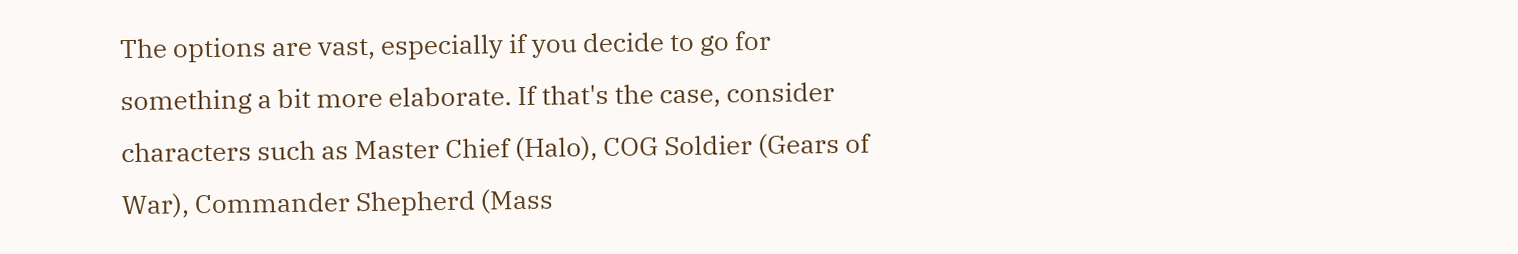The options are vast, especially if you decide to go for something a bit more elaborate. If that's the case, consider characters such as Master Chief (Halo), COG Soldier (Gears of War), Commander Shepherd (Mass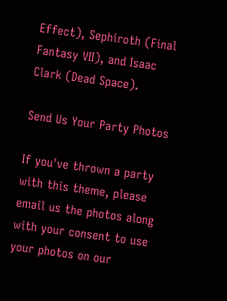Effect), Sephiroth (Final Fantasy VII), and Isaac Clark (Dead Space).

Send Us Your Party Photos

If you've thrown a party with this theme, please email us the photos along with your consent to use your photos on our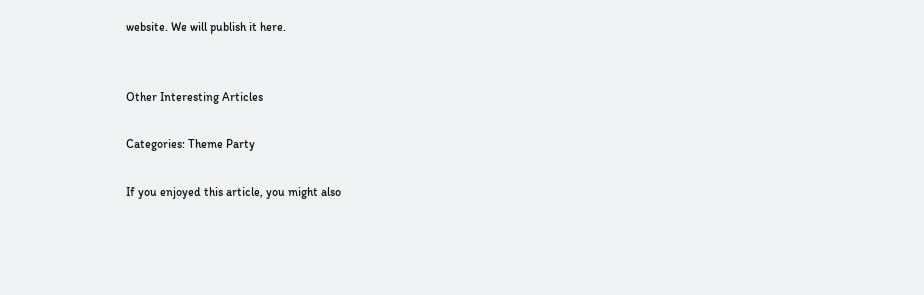website. We will publish it here.


Other Interesting Articles

Categories: Theme Party

If you enjoyed this article, you might also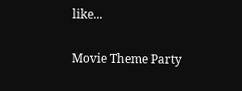like...

Movie Theme Party